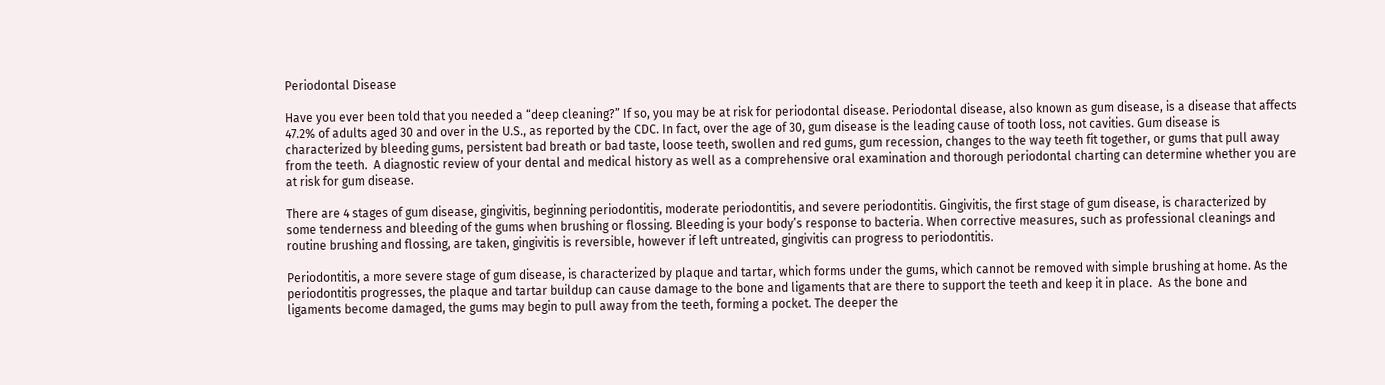Periodontal Disease

Have you ever been told that you needed a “deep cleaning?” If so, you may be at risk for periodontal disease. Periodontal disease, also known as gum disease, is a disease that affects 47.2% of adults aged 30 and over in the U.S., as reported by the CDC. In fact, over the age of 30, gum disease is the leading cause of tooth loss, not cavities. Gum disease is characterized by bleeding gums, persistent bad breath or bad taste, loose teeth, swollen and red gums, gum recession, changes to the way teeth fit together, or gums that pull away from the teeth.  A diagnostic review of your dental and medical history as well as a comprehensive oral examination and thorough periodontal charting can determine whether you are at risk for gum disease.

There are 4 stages of gum disease, gingivitis, beginning periodontitis, moderate periodontitis, and severe periodontitis. Gingivitis, the first stage of gum disease, is characterized by some tenderness and bleeding of the gums when brushing or flossing. Bleeding is your body’s response to bacteria. When corrective measures, such as professional cleanings and routine brushing and flossing, are taken, gingivitis is reversible, however if left untreated, gingivitis can progress to periodontitis.

Periodontitis, a more severe stage of gum disease, is characterized by plaque and tartar, which forms under the gums, which cannot be removed with simple brushing at home. As the periodontitis progresses, the plaque and tartar buildup can cause damage to the bone and ligaments that are there to support the teeth and keep it in place.  As the bone and ligaments become damaged, the gums may begin to pull away from the teeth, forming a pocket. The deeper the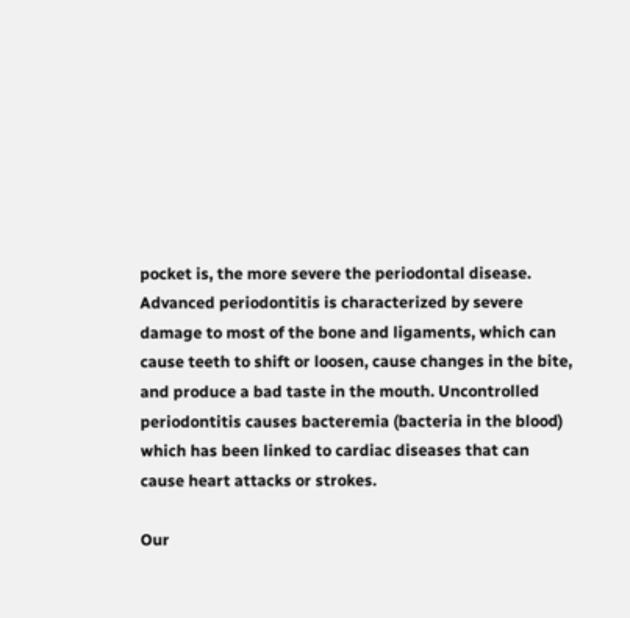pocket is, the more severe the periodontal disease.  Advanced periodontitis is characterized by severe damage to most of the bone and ligaments, which can cause teeth to shift or loosen, cause changes in the bite, and produce a bad taste in the mouth. Uncontrolled periodontitis causes bacteremia (bacteria in the blood) which has been linked to cardiac diseases that can cause heart attacks or strokes.

Our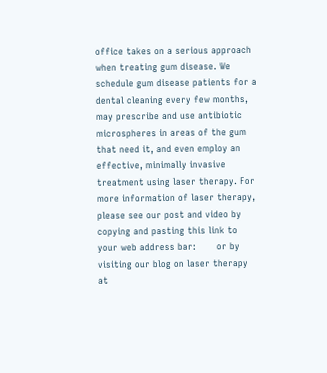office takes on a serious approach when treating gum disease. We schedule gum disease patients for a dental cleaning every few months, may prescribe and use antibiotic microspheres in areas of the gum that need it, and even employ an effective, minimally invasive treatment using laser therapy. For more information of laser therapy, please see our post and video by copying and pasting this link to your web address bar:       or by visiting our blog on laser therapy at